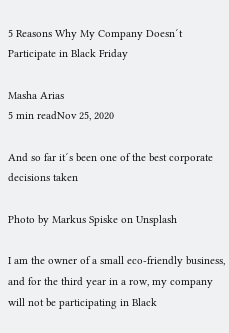5 Reasons Why My Company Doesn´t Participate in Black Friday

Masha Arias
5 min readNov 25, 2020

And so far it´s been one of the best corporate decisions taken

Photo by Markus Spiske on Unsplash

I am the owner of a small eco-friendly business, and for the third year in a row, my company will not be participating in Black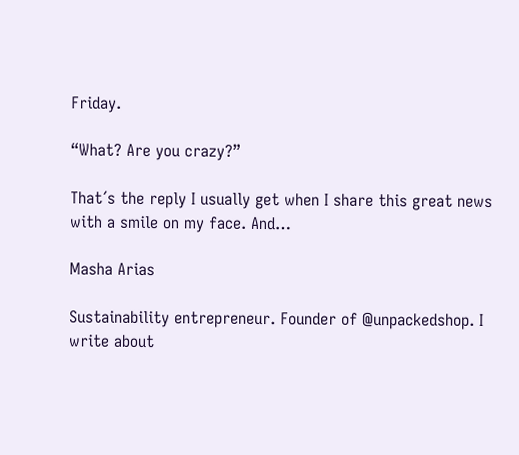Friday.

“What? Are you crazy?”

That´s the reply I usually get when I share this great news with a smile on my face. And…

Masha Arias

Sustainability entrepreneur. Founder of @unpackedshop. I write about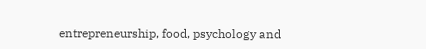entrepreneurship, food, psychology and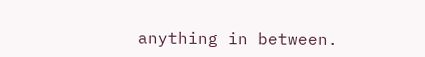anything in between.